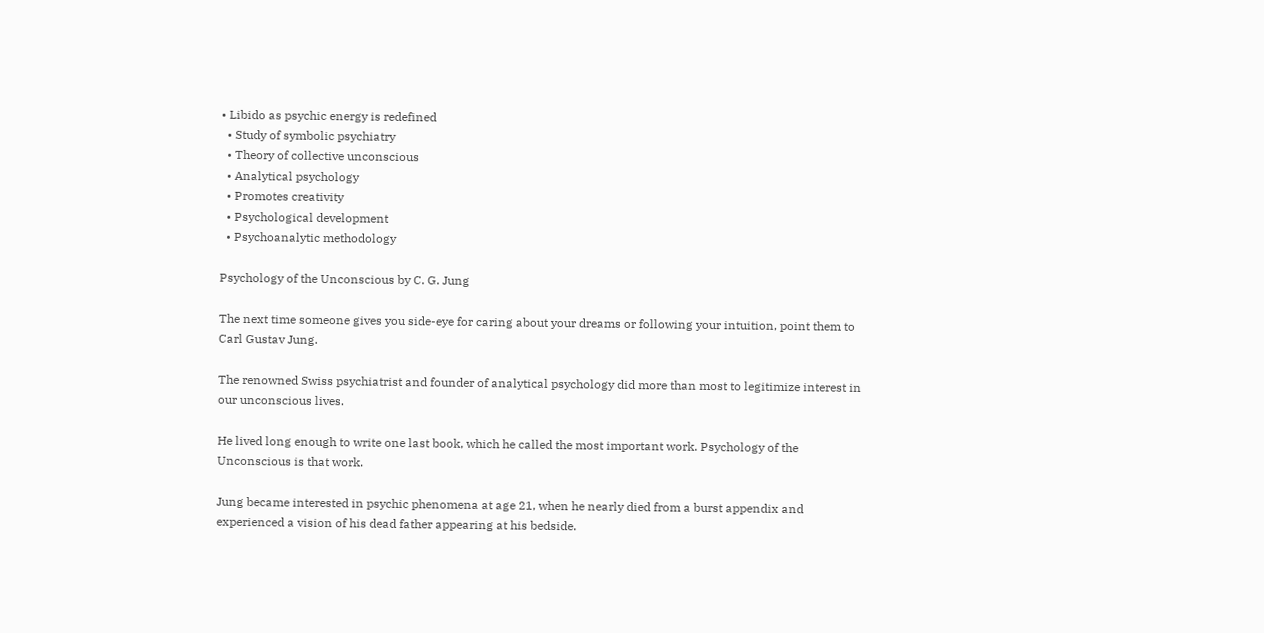• Libido as psychic energy is redefined
  • Study of symbolic psychiatry
  • Theory of collective unconscious
  • Analytical psychology
  • Promotes creativity
  • Psychological development
  • Psychoanalytic methodology

Psychology of the Unconscious by C. G. Jung

The next time someone gives you side-eye for caring about your dreams or following your intuition, point them to Carl Gustav Jung.

The renowned Swiss psychiatrist and founder of analytical psychology did more than most to legitimize interest in our unconscious lives.

He lived long enough to write one last book, which he called the most important work. Psychology of the Unconscious is that work.

Jung became interested in psychic phenomena at age 21, when he nearly died from a burst appendix and experienced a vision of his dead father appearing at his bedside.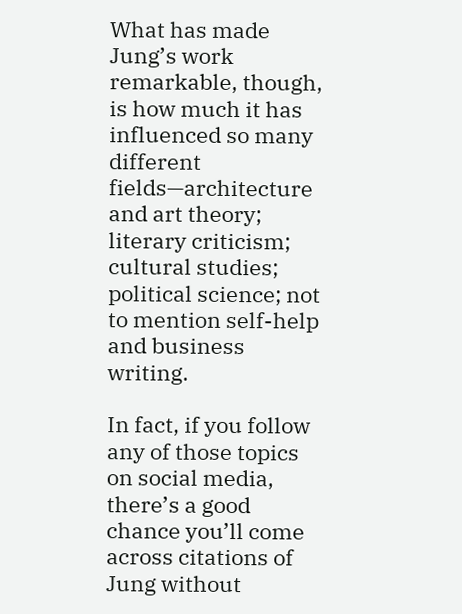What has made Jung’s work remarkable, though, is how much it has influenced so many different fields—architecture and art theory; literary criticism; cultural studies; political science; not to mention self-help and business writing.

In fact, if you follow any of those topics on social media, there’s a good chance you’ll come across citations of Jung without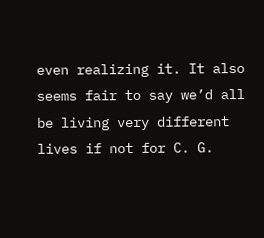even realizing it. It also seems fair to say we’d all be living very different lives if not for C. G.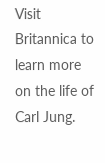Visit Britannica to learn more on the life of Carl Jung.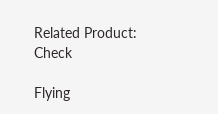Related Product: Check

Flying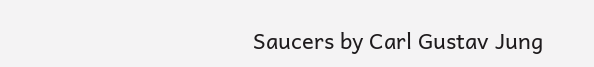Saucers by Carl Gustav Jung